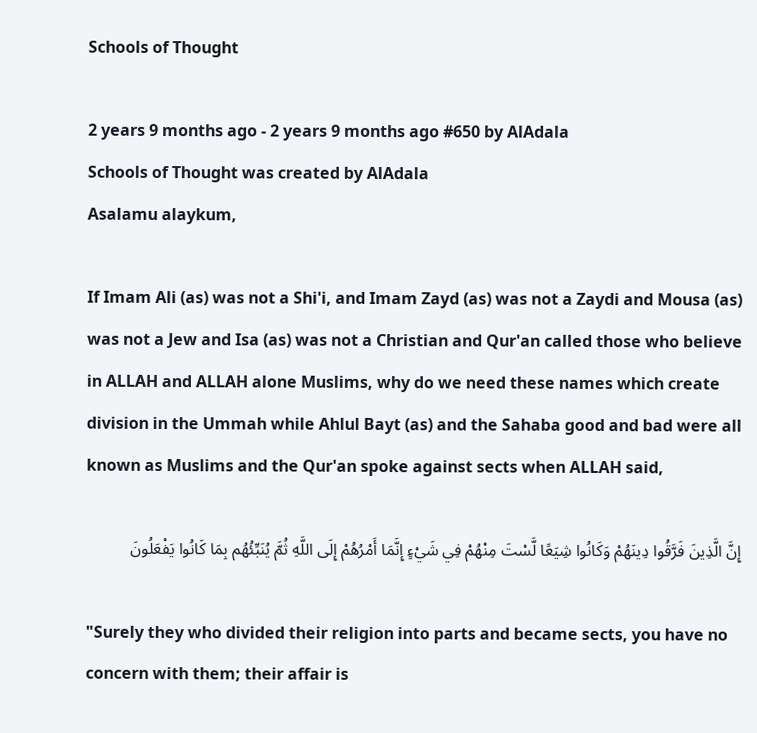Schools of Thought

2 years 9 months ago - 2 years 9 months ago #650 by AlAdala
Schools of Thought was created by AlAdala
Asalamu alaykum,

If Imam Ali (as) was not a Shi'i, and Imam Zayd (as) was not a Zaydi and Mousa (as) was not a Jew and Isa (as) was not a Christian and Qur'an called those who believe in ALLAH and ALLAH alone Muslims, why do we need these names which create division in the Ummah while Ahlul Bayt (as) and the Sahaba good and bad were all known as Muslims and the Qur'an spoke against sects when ALLAH said,

إِنَّ الَّذِينَ فَرَّقُوا دِينَهُمْ وَكَانُوا شِيَعًا لَّسْتَ مِنْهُمْ فِي شَيْءٍ إِنَّمَا أَمْرُهُمْ إِلَى اللَّهِ ثُمَّ يُنَبِّئُهُم بِمَا كَانُوا يَفْعَلُونَ

"Surely they who divided their religion into parts and became sects, you have no concern with them; their affair is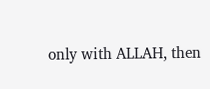only with ALLAH, then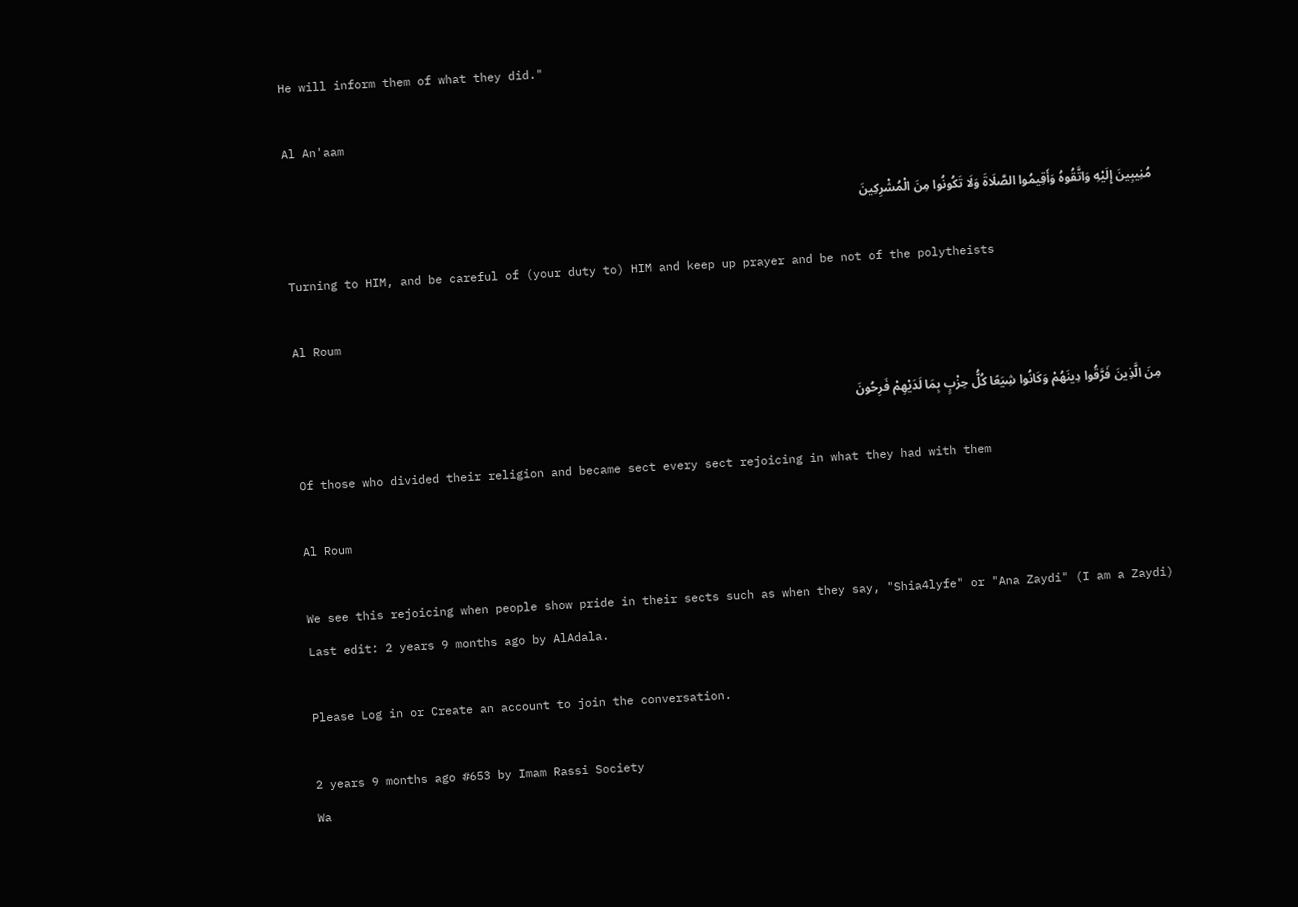He will inform them of what they did."

Al An'aam

مُنِيبِينَ إِلَيْهِ وَاتَّقُوهُ وَأَقِيمُوا الصَّلَاةَ وَلَا تَكُونُوا مِنَ الْمُشْرِكِينَ

Turning to HIM, and be careful of (your duty to) HIM and keep up prayer and be not of the polytheists

Al Roum

مِنَ الَّذِينَ فَرَّقُوا دِينَهُمْ وَكَانُوا شِيَعًا كُلُّ حِزْبٍ بِمَا لَدَيْهِمْ فَرِحُونَ

Of those who divided their religion and became sect every sect rejoicing in what they had with them

Al Roum

We see this rejoicing when people show pride in their sects such as when they say, "Shia4lyfe" or "Ana Zaydi" (I am a Zaydi)
Last edit: 2 years 9 months ago by AlAdala.

Please Log in or Create an account to join the conversation.

2 years 9 months ago #653 by Imam Rassi Society
Wa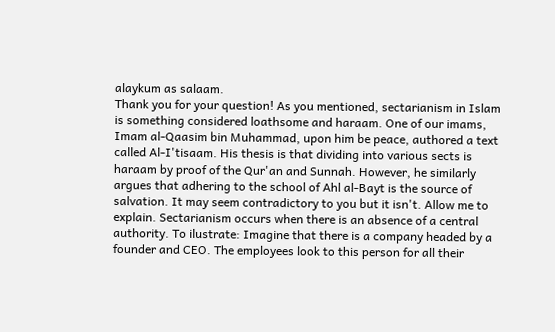alaykum as salaam.
Thank you for your question! As you mentioned, sectarianism in Islam is something considered loathsome and haraam. One of our imams, Imam al-Qaasim bin Muhammad, upon him be peace, authored a text called Al-I'tisaam. His thesis is that dividing into various sects is haraam by proof of the Qur'an and Sunnah. However, he similarly argues that adhering to the school of Ahl al-Bayt is the source of salvation. It may seem contradictory to you but it isn't. Allow me to explain. Sectarianism occurs when there is an absence of a central authority. To ilustrate: Imagine that there is a company headed by a founder and CEO. The employees look to this person for all their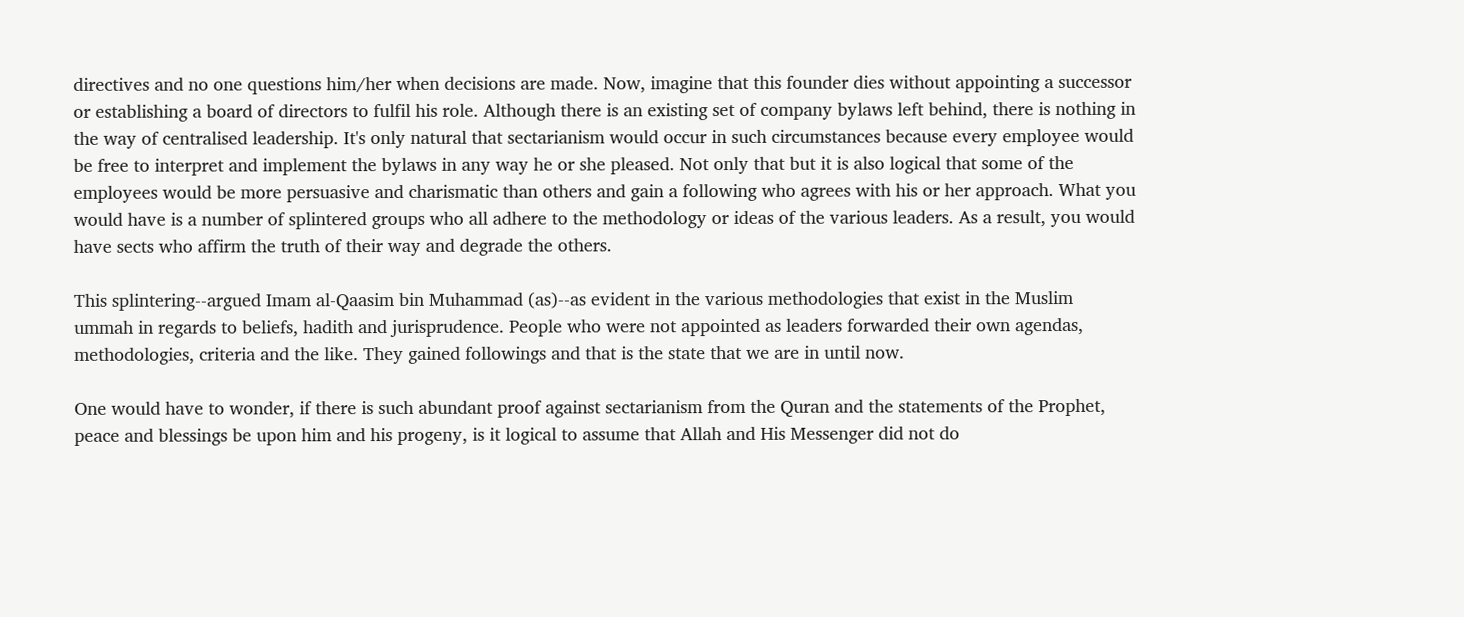directives and no one questions him/her when decisions are made. Now, imagine that this founder dies without appointing a successor or establishing a board of directors to fulfil his role. Although there is an existing set of company bylaws left behind, there is nothing in the way of centralised leadership. It's only natural that sectarianism would occur in such circumstances because every employee would be free to interpret and implement the bylaws in any way he or she pleased. Not only that but it is also logical that some of the employees would be more persuasive and charismatic than others and gain a following who agrees with his or her approach. What you would have is a number of splintered groups who all adhere to the methodology or ideas of the various leaders. As a result, you would have sects who affirm the truth of their way and degrade the others.

This splintering--argued Imam al-Qaasim bin Muhammad (as)--as evident in the various methodologies that exist in the Muslim ummah in regards to beliefs, hadith and jurisprudence. People who were not appointed as leaders forwarded their own agendas, methodologies, criteria and the like. They gained followings and that is the state that we are in until now.

One would have to wonder, if there is such abundant proof against sectarianism from the Quran and the statements of the Prophet, peace and blessings be upon him and his progeny, is it logical to assume that Allah and His Messenger did not do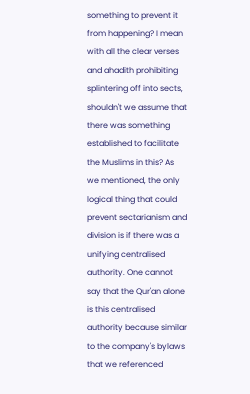something to prevent it from happening? I mean with all the clear verses and ahadith prohibiting splintering off into sects, shouldn't we assume that there was something established to facilitate the Muslims in this? As we mentioned, the only logical thing that could prevent sectarianism and division is if there was a unifying centralised authority. One cannot say that the Qur'an alone is this centralised authority because similar to the company's bylaws that we referenced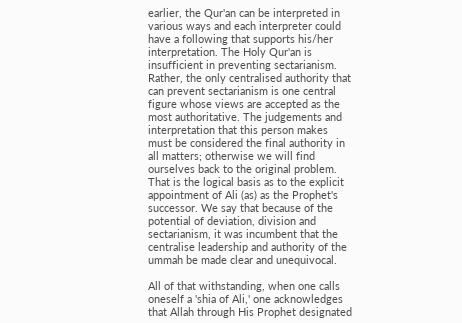earlier, the Qur'an can be interpreted in various ways and each interpreter could have a following that supports his/her interpretation. The Holy Qur'an is insufficient in preventing sectarianism. Rather, the only centralised authority that can prevent sectarianism is one central figure whose views are accepted as the most authoritative. The judgements and interpretation that this person makes must be considered the final authority in all matters; otherwise we will find ourselves back to the original problem. That is the logical basis as to the explicit appointment of Ali (as) as the Prophet's successor. We say that because of the potential of deviation, division and sectarianism, it was incumbent that the centralise leadership and authority of the ummah be made clear and unequivocal.

All of that withstanding, when one calls oneself a 'shia of Ali,' one acknowledges that Allah through His Prophet designated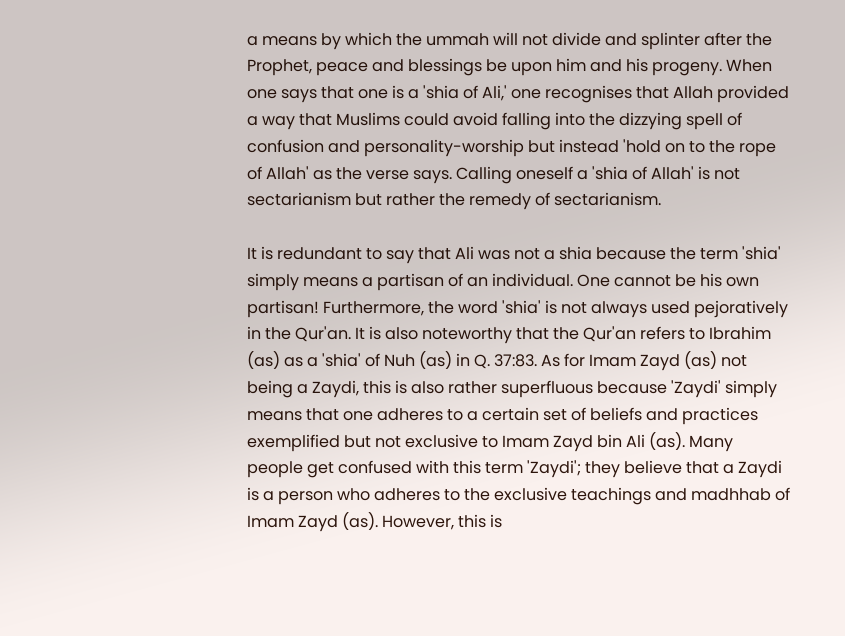a means by which the ummah will not divide and splinter after the Prophet, peace and blessings be upon him and his progeny. When one says that one is a 'shia of Ali,' one recognises that Allah provided a way that Muslims could avoid falling into the dizzying spell of confusion and personality-worship but instead 'hold on to the rope of Allah' as the verse says. Calling oneself a 'shia of Allah' is not sectarianism but rather the remedy of sectarianism.

It is redundant to say that Ali was not a shia because the term 'shia' simply means a partisan of an individual. One cannot be his own partisan! Furthermore, the word 'shia' is not always used pejoratively in the Qur'an. It is also noteworthy that the Qur'an refers to Ibrahim (as) as a 'shia' of Nuh (as) in Q. 37:83. As for Imam Zayd (as) not being a Zaydi, this is also rather superfluous because 'Zaydi' simply means that one adheres to a certain set of beliefs and practices exemplified but not exclusive to Imam Zayd bin Ali (as). Many people get confused with this term 'Zaydi'; they believe that a Zaydi is a person who adheres to the exclusive teachings and madhhab of Imam Zayd (as). However, this is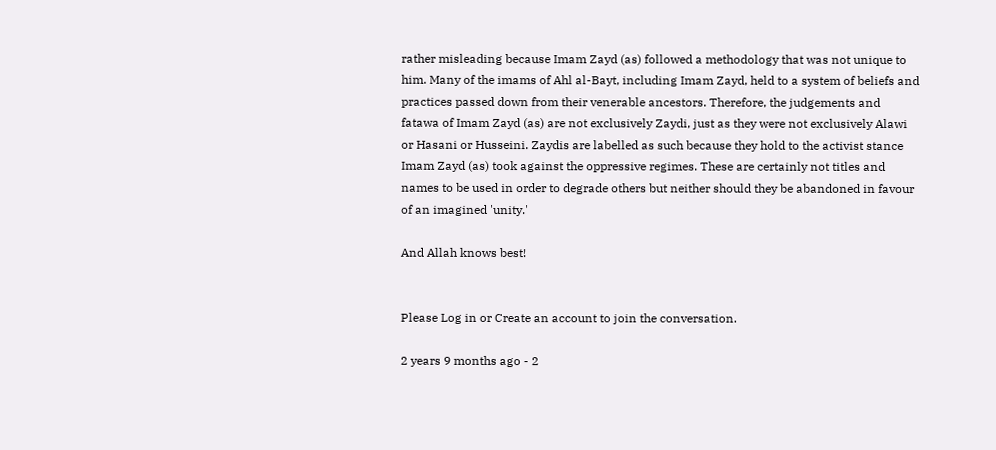rather misleading because Imam Zayd (as) followed a methodology that was not unique to him. Many of the imams of Ahl al-Bayt, including Imam Zayd, held to a system of beliefs and practices passed down from their venerable ancestors. Therefore, the judgements and fatawa of Imam Zayd (as) are not exclusively Zaydi, just as they were not exclusively Alawi or Hasani or Husseini. Zaydis are labelled as such because they hold to the activist stance Imam Zayd (as) took against the oppressive regimes. These are certainly not titles and names to be used in order to degrade others but neither should they be abandoned in favour of an imagined 'unity.'

And Allah knows best!


Please Log in or Create an account to join the conversation.

2 years 9 months ago - 2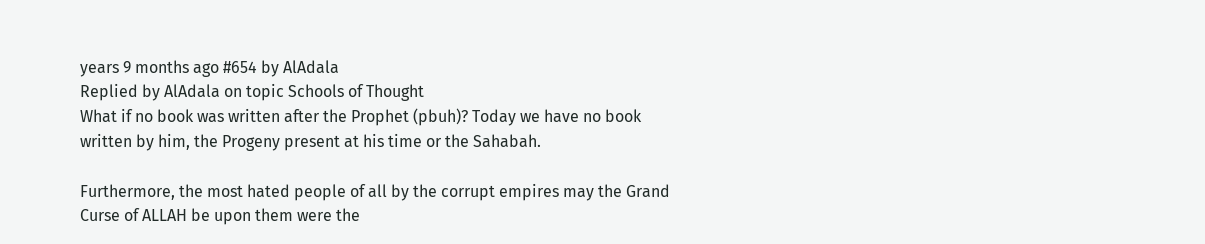years 9 months ago #654 by AlAdala
Replied by AlAdala on topic Schools of Thought
What if no book was written after the Prophet (pbuh)? Today we have no book written by him, the Progeny present at his time or the Sahabah.

Furthermore, the most hated people of all by the corrupt empires may the Grand Curse of ALLAH be upon them were the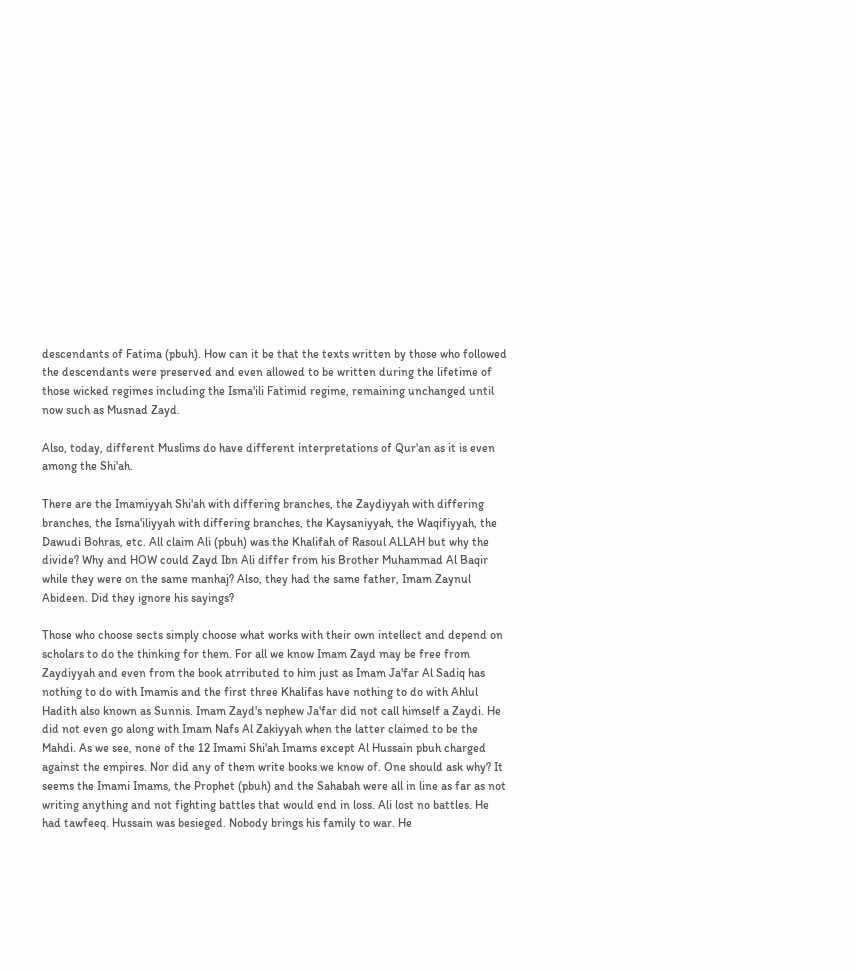descendants of Fatima (pbuh). How can it be that the texts written by those who followed the descendants were preserved and even allowed to be written during the lifetime of those wicked regimes including the Isma'ili Fatimid regime, remaining unchanged until now such as Musnad Zayd.

Also, today, different Muslims do have different interpretations of Qur'an as it is even among the Shi'ah.

There are the Imamiyyah Shi'ah with differing branches, the Zaydiyyah with differing branches, the Isma'iliyyah with differing branches, the Kaysaniyyah, the Waqifiyyah, the Dawudi Bohras, etc. All claim Ali (pbuh) was the Khalifah of Rasoul ALLAH but why the divide? Why and HOW could Zayd Ibn Ali differ from his Brother Muhammad Al Baqir while they were on the same manhaj? Also, they had the same father, Imam Zaynul Abideen. Did they ignore his sayings?

Those who choose sects simply choose what works with their own intellect and depend on scholars to do the thinking for them. For all we know Imam Zayd may be free from Zaydiyyah and even from the book atrributed to him just as Imam Ja'far Al Sadiq has nothing to do with Imamis and the first three Khalifas have nothing to do with Ahlul Hadith also known as Sunnis. Imam Zayd's nephew Ja'far did not call himself a Zaydi. He did not even go along with Imam Nafs Al Zakiyyah when the latter claimed to be the Mahdi. As we see, none of the 12 Imami Shi'ah Imams except Al Hussain pbuh charged against the empires. Nor did any of them write books we know of. One should ask why? It seems the Imami Imams, the Prophet (pbuh) and the Sahabah were all in line as far as not writing anything and not fighting battles that would end in loss. Ali lost no battles. He had tawfeeq. Hussain was besieged. Nobody brings his family to war. He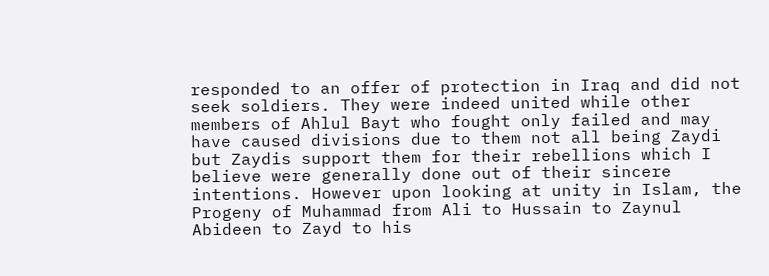responded to an offer of protection in Iraq and did not seek soldiers. They were indeed united while other members of Ahlul Bayt who fought only failed and may have caused divisions due to them not all being Zaydi but Zaydis support them for their rebellions which I believe were generally done out of their sincere intentions. However upon looking at unity in Islam, the Progeny of Muhammad from Ali to Hussain to Zaynul Abideen to Zayd to his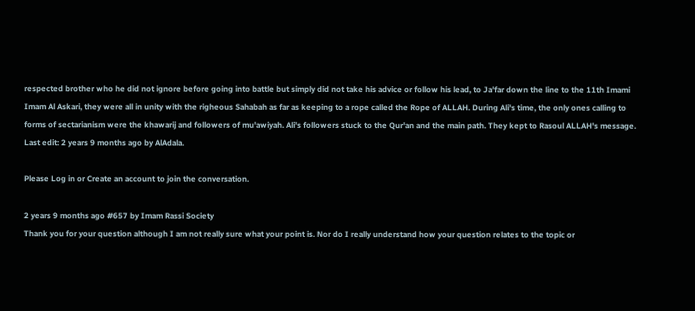respected brother who he did not ignore before going into battle but simply did not take his advice or follow his lead, to Ja'far down the line to the 11th Imami Imam Al Askari, they were all in unity with the righeous Sahabah as far as keeping to a rope called the Rope of ALLAH. During Ali's time, the only ones calling to forms of sectarianism were the khawarij and followers of mu'awiyah. Ali's followers stuck to the Qur'an and the main path. They kept to Rasoul ALLAH's message.
Last edit: 2 years 9 months ago by AlAdala.

Please Log in or Create an account to join the conversation.

2 years 9 months ago #657 by Imam Rassi Society
Thank you for your question although I am not really sure what your point is. Nor do I really understand how your question relates to the topic or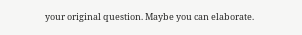your original question. Maybe you can elaborate.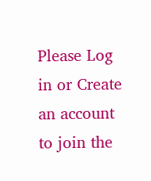Please Log in or Create an account to join the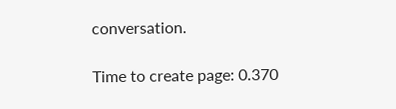conversation.

Time to create page: 0.370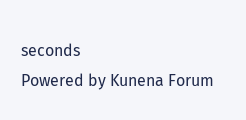seconds
Powered by Kunena Forum